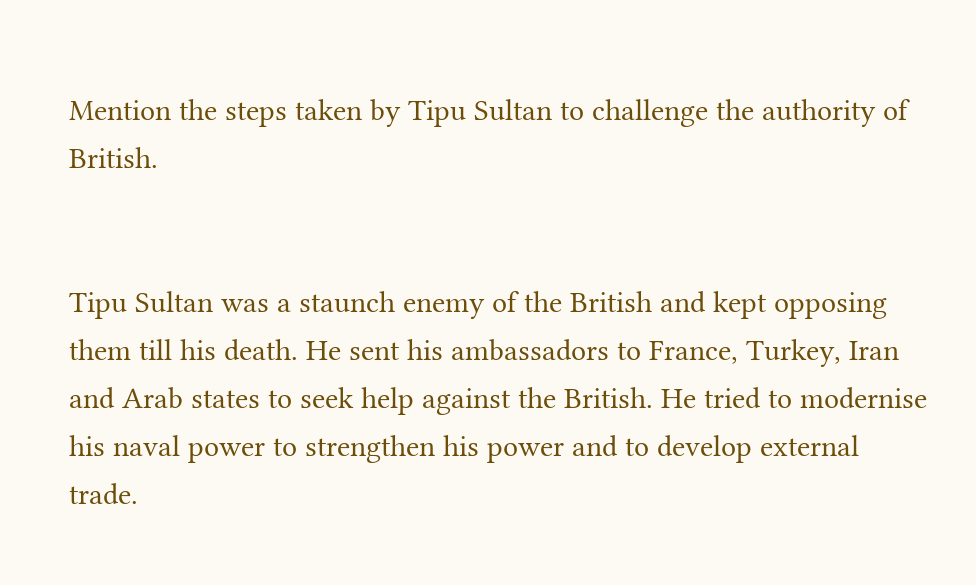Mention the steps taken by Tipu Sultan to challenge the authority of British.


Tipu Sultan was a staunch enemy of the British and kept opposing them till his death. He sent his ambassadors to France, Turkey, Iran and Arab states to seek help against the British. He tried to modernise his naval power to strengthen his power and to develop external trade.